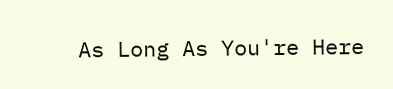As Long As You're Here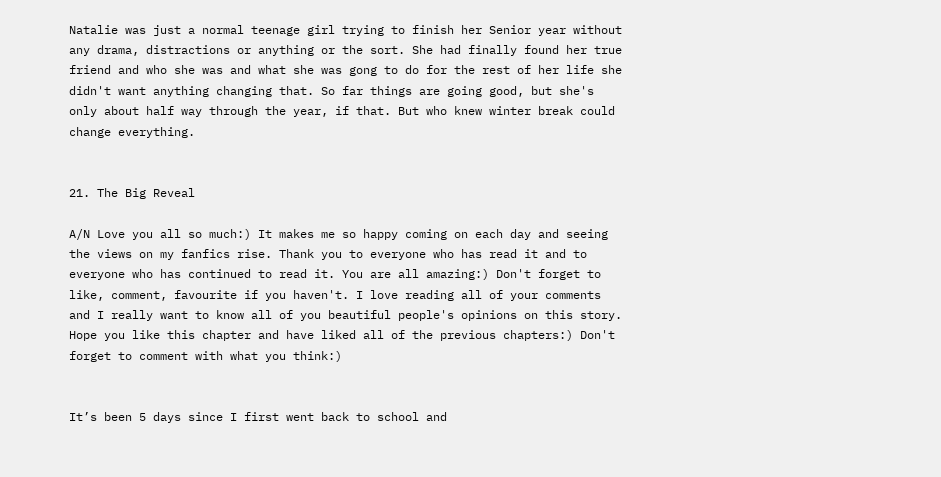Natalie was just a normal teenage girl trying to finish her Senior year without any drama, distractions or anything or the sort. She had finally found her true friend and who she was and what she was gong to do for the rest of her life she didn't want anything changing that. So far things are going good, but she's only about half way through the year, if that. But who knew winter break could change everything.


21. The Big Reveal

A/N Love you all so much:) It makes me so happy coming on each day and seeing the views on my fanfics rise. Thank you to everyone who has read it and to everyone who has continued to read it. You are all amazing:) Don't forget to like, comment, favourite if you haven't. I love reading all of your comments and I really want to know all of you beautiful people's opinions on this story. Hope you like this chapter and have liked all of the previous chapters:) Don't forget to comment with what you think:)


It’s been 5 days since I first went back to school and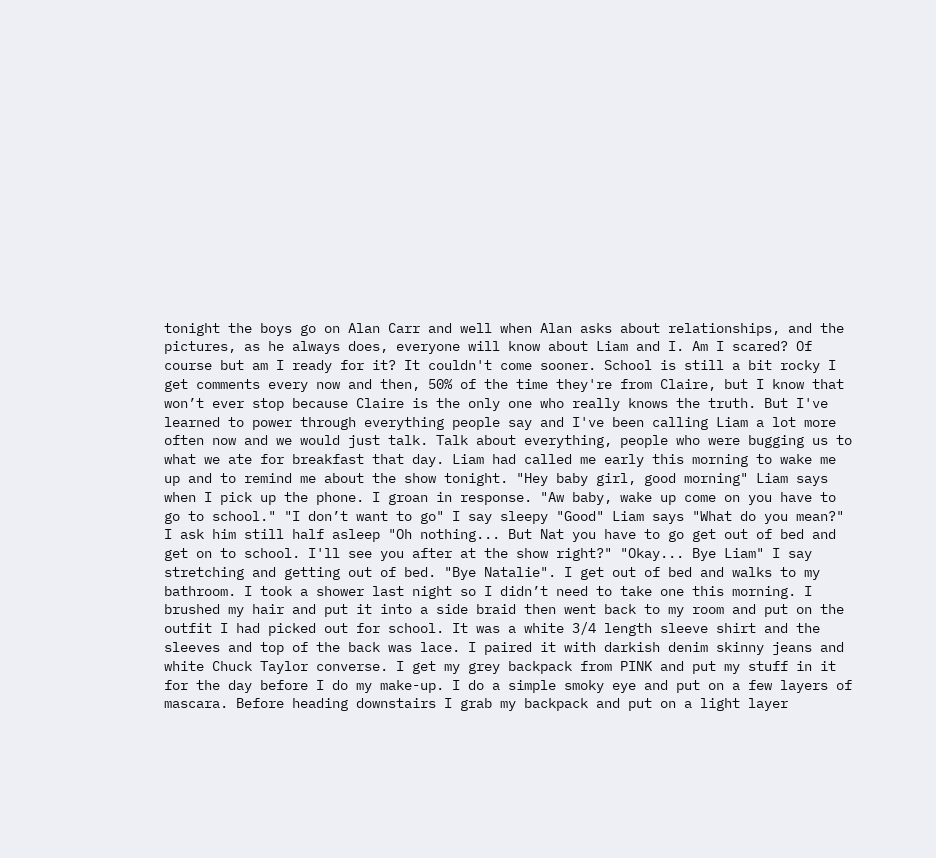tonight the boys go on Alan Carr and well when Alan asks about relationships, and the pictures, as he always does, everyone will know about Liam and I. Am I scared? Of course but am I ready for it? It couldn't come sooner. School is still a bit rocky I get comments every now and then, 50% of the time they're from Claire, but I know that won’t ever stop because Claire is the only one who really knows the truth. But I've learned to power through everything people say and I've been calling Liam a lot more often now and we would just talk. Talk about everything, people who were bugging us to what we ate for breakfast that day. Liam had called me early this morning to wake me up and to remind me about the show tonight. "Hey baby girl, good morning" Liam says when I pick up the phone. I groan in response. "Aw baby, wake up come on you have to go to school." "I don’t want to go" I say sleepy "Good" Liam says "What do you mean?" I ask him still half asleep "Oh nothing... But Nat you have to go get out of bed and get on to school. I'll see you after at the show right?" "Okay... Bye Liam" I say stretching and getting out of bed. "Bye Natalie". I get out of bed and walks to my bathroom. I took a shower last night so I didn’t need to take one this morning. I brushed my hair and put it into a side braid then went back to my room and put on the outfit I had picked out for school. It was a white 3/4 length sleeve shirt and the sleeves and top of the back was lace. I paired it with darkish denim skinny jeans and white Chuck Taylor converse. I get my grey backpack from PINK and put my stuff in it for the day before I do my make-up. I do a simple smoky eye and put on a few layers of mascara. Before heading downstairs I grab my backpack and put on a light layer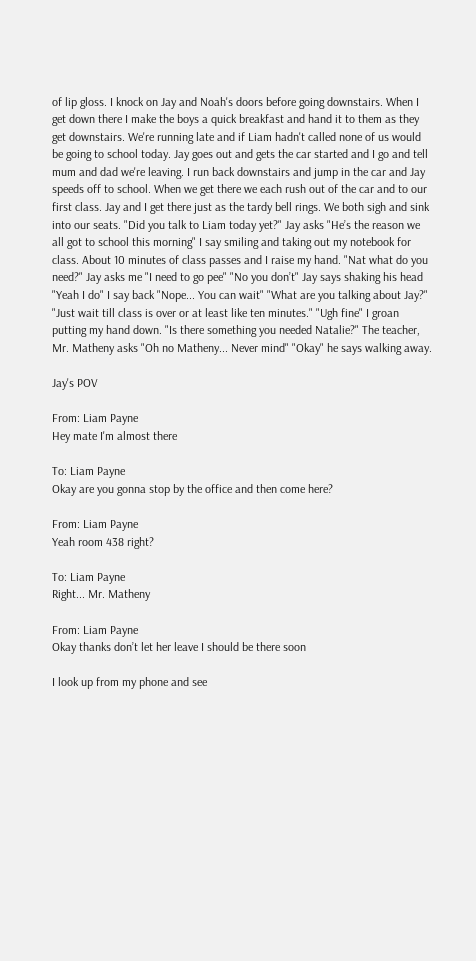of lip gloss. I knock on Jay and Noah's doors before going downstairs. When I get down there I make the boys a quick breakfast and hand it to them as they get downstairs. We're running late and if Liam hadn't called none of us would be going to school today. Jay goes out and gets the car started and I go and tell mum and dad we're leaving. I run back downstairs and jump in the car and Jay speeds off to school. When we get there we each rush out of the car and to our first class. Jay and I get there just as the tardy bell rings. We both sigh and sink into our seats. "Did you talk to Liam today yet?" Jay asks "He’s the reason we all got to school this morning" I say smiling and taking out my notebook for class. About 10 minutes of class passes and I raise my hand. "Nat what do you need?" Jay asks me "I need to go pee" "No you don’t" Jay says shaking his head "Yeah I do" I say back "Nope... You can wait" "What are you talking about Jay?" "Just wait till class is over or at least like ten minutes." "Ugh fine" I groan putting my hand down. "Is there something you needed Natalie?" The teacher, Mr. Matheny asks "Oh no Matheny... Never mind" "Okay" he says walking away.

Jay's POV

From: Liam Payne
Hey mate I'm almost there

To: Liam Payne
Okay are you gonna stop by the office and then come here?

From: Liam Payne
Yeah room 438 right?

To: Liam Payne
Right... Mr. Matheny

From: Liam Payne
Okay thanks don’t let her leave I should be there soon

I look up from my phone and see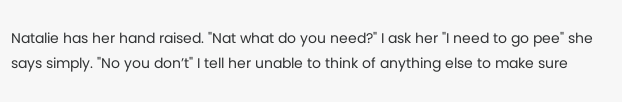Natalie has her hand raised. "Nat what do you need?" I ask her "I need to go pee" she says simply. "No you don’t" I tell her unable to think of anything else to make sure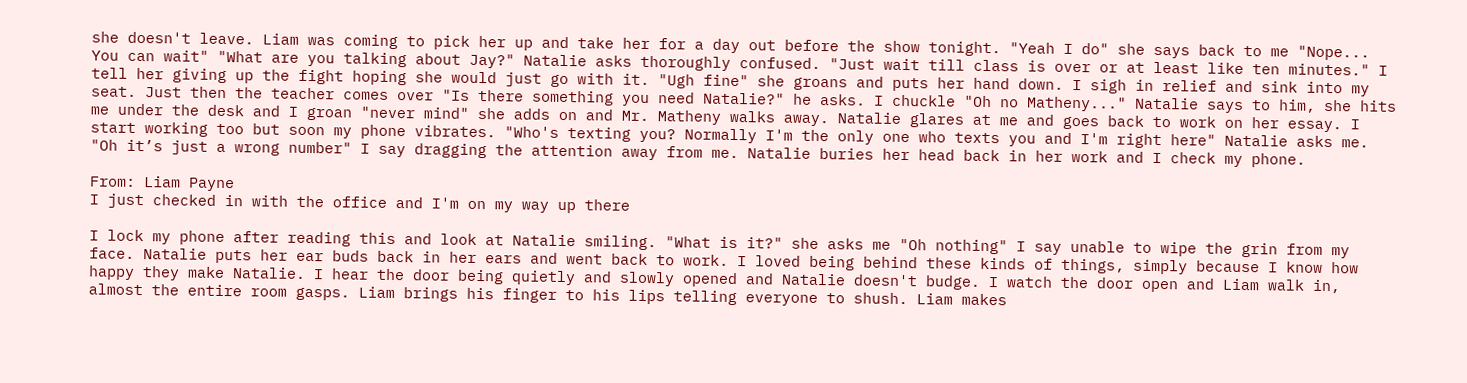she doesn't leave. Liam was coming to pick her up and take her for a day out before the show tonight. "Yeah I do" she says back to me "Nope... You can wait" "What are you talking about Jay?" Natalie asks thoroughly confused. "Just wait till class is over or at least like ten minutes." I tell her giving up the fight hoping she would just go with it. "Ugh fine" she groans and puts her hand down. I sigh in relief and sink into my seat. Just then the teacher comes over "Is there something you need Natalie?" he asks. I chuckle "Oh no Matheny..." Natalie says to him, she hits me under the desk and I groan "never mind" she adds on and Mr. Matheny walks away. Natalie glares at me and goes back to work on her essay. I start working too but soon my phone vibrates. "Who's texting you? Normally I'm the only one who texts you and I'm right here" Natalie asks me. "Oh it’s just a wrong number" I say dragging the attention away from me. Natalie buries her head back in her work and I check my phone.

From: Liam Payne
I just checked in with the office and I'm on my way up there

I lock my phone after reading this and look at Natalie smiling. "What is it?" she asks me "Oh nothing" I say unable to wipe the grin from my face. Natalie puts her ear buds back in her ears and went back to work. I loved being behind these kinds of things, simply because I know how happy they make Natalie. I hear the door being quietly and slowly opened and Natalie doesn't budge. I watch the door open and Liam walk in, almost the entire room gasps. Liam brings his finger to his lips telling everyone to shush. Liam makes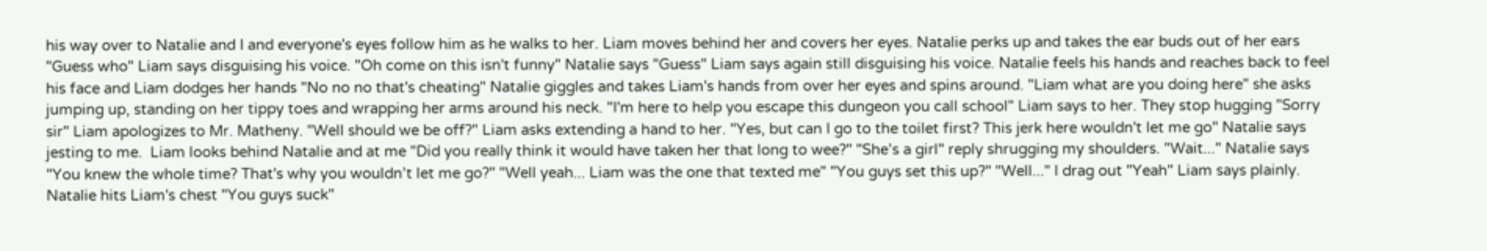his way over to Natalie and I and everyone's eyes follow him as he walks to her. Liam moves behind her and covers her eyes. Natalie perks up and takes the ear buds out of her ears "Guess who" Liam says disguising his voice. "Oh come on this isn't funny" Natalie says "Guess" Liam says again still disguising his voice. Natalie feels his hands and reaches back to feel his face and Liam dodges her hands "No no no that's cheating" Natalie giggles and takes Liam's hands from over her eyes and spins around. "Liam what are you doing here" she asks jumping up, standing on her tippy toes and wrapping her arms around his neck. "I'm here to help you escape this dungeon you call school" Liam says to her. They stop hugging "Sorry sir" Liam apologizes to Mr. Matheny. "Well should we be off?" Liam asks extending a hand to her. "Yes, but can I go to the toilet first? This jerk here wouldn't let me go" Natalie says jesting to me.  Liam looks behind Natalie and at me "Did you really think it would have taken her that long to wee?" "She’s a girl" reply shrugging my shoulders. "Wait..." Natalie says "You knew the whole time? That's why you wouldn’t let me go?" "Well yeah... Liam was the one that texted me" "You guys set this up?" "Well..." I drag out "Yeah" Liam says plainly. Natalie hits Liam's chest "You guys suck"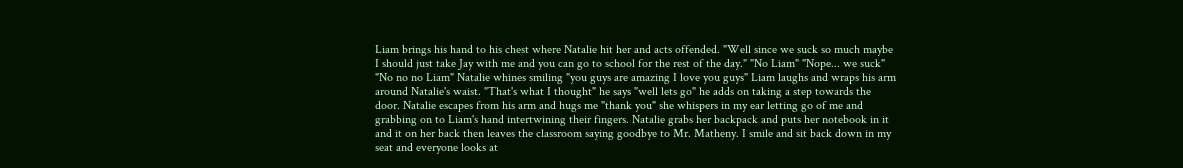Liam brings his hand to his chest where Natalie hit her and acts offended. "Well since we suck so much maybe I should just take Jay with me and you can go to school for the rest of the day." "No Liam" "Nope... we suck" "No no no Liam" Natalie whines smiling "you guys are amazing I love you guys" Liam laughs and wraps his arm around Natalie's waist. "That's what I thought" he says "well lets go" he adds on taking a step towards the door. Natalie escapes from his arm and hugs me "thank you" she whispers in my ear letting go of me and grabbing on to Liam's hand intertwining their fingers. Natalie grabs her backpack and puts her notebook in it and it on her back then leaves the classroom saying goodbye to Mr. Matheny. I smile and sit back down in my seat and everyone looks at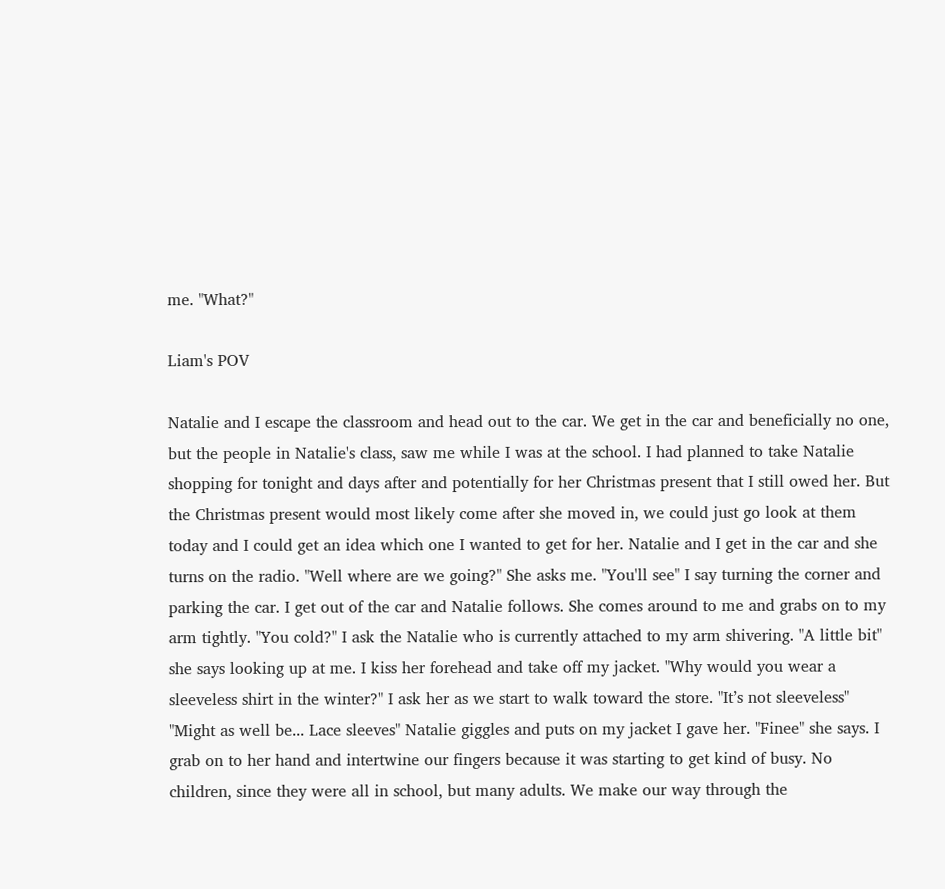me. "What?"

Liam's POV

Natalie and I escape the classroom and head out to the car. We get in the car and beneficially no one, but the people in Natalie's class, saw me while I was at the school. I had planned to take Natalie shopping for tonight and days after and potentially for her Christmas present that I still owed her. But the Christmas present would most likely come after she moved in, we could just go look at them today and I could get an idea which one I wanted to get for her. Natalie and I get in the car and she turns on the radio. "Well where are we going?" She asks me. "You'll see" I say turning the corner and parking the car. I get out of the car and Natalie follows. She comes around to me and grabs on to my arm tightly. "You cold?" I ask the Natalie who is currently attached to my arm shivering. "A little bit" she says looking up at me. I kiss her forehead and take off my jacket. "Why would you wear a sleeveless shirt in the winter?" I ask her as we start to walk toward the store. "It’s not sleeveless" "Might as well be... Lace sleeves" Natalie giggles and puts on my jacket I gave her. "Finee" she says. I grab on to her hand and intertwine our fingers because it was starting to get kind of busy. No children, since they were all in school, but many adults. We make our way through the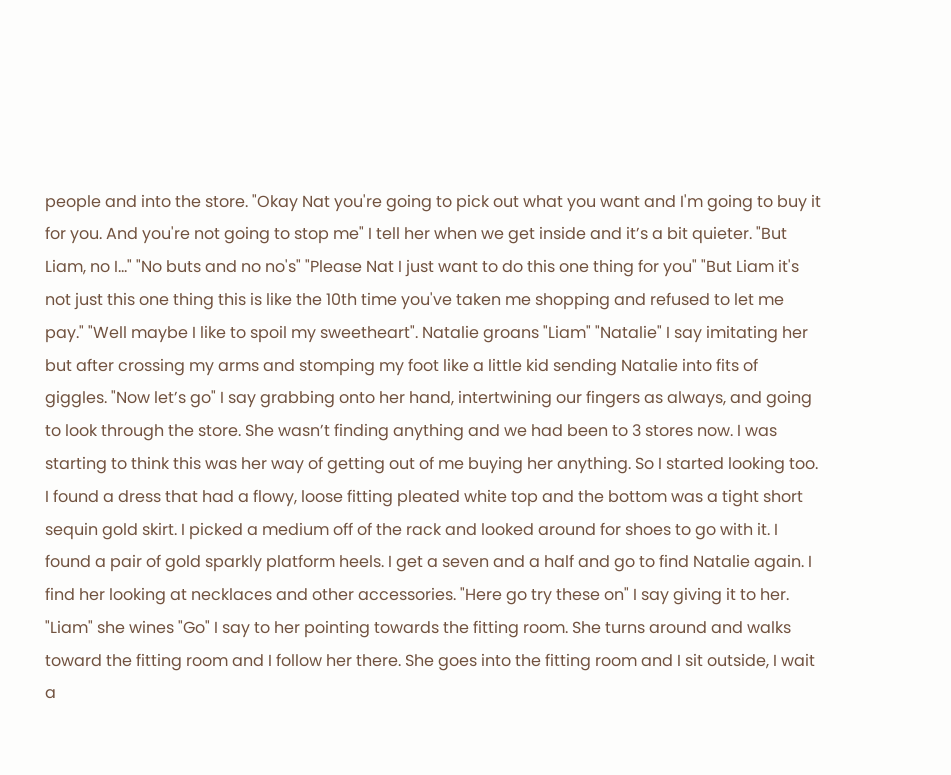people and into the store. "Okay Nat you're going to pick out what you want and I'm going to buy it for you. And you're not going to stop me" I tell her when we get inside and it’s a bit quieter. "But Liam, no I..." "No buts and no no's" "Please Nat I just want to do this one thing for you" "But Liam it's not just this one thing this is like the 10th time you've taken me shopping and refused to let me pay." "Well maybe I like to spoil my sweetheart". Natalie groans "Liam" "Natalie" I say imitating her but after crossing my arms and stomping my foot like a little kid sending Natalie into fits of giggles. "Now let’s go" I say grabbing onto her hand, intertwining our fingers as always, and going to look through the store. She wasn’t finding anything and we had been to 3 stores now. I was starting to think this was her way of getting out of me buying her anything. So I started looking too. I found a dress that had a flowy, loose fitting pleated white top and the bottom was a tight short sequin gold skirt. I picked a medium off of the rack and looked around for shoes to go with it. I found a pair of gold sparkly platform heels. I get a seven and a half and go to find Natalie again. I find her looking at necklaces and other accessories. "Here go try these on" I say giving it to her. "Liam" she wines "Go" I say to her pointing towards the fitting room. She turns around and walks toward the fitting room and I follow her there. She goes into the fitting room and I sit outside, I wait a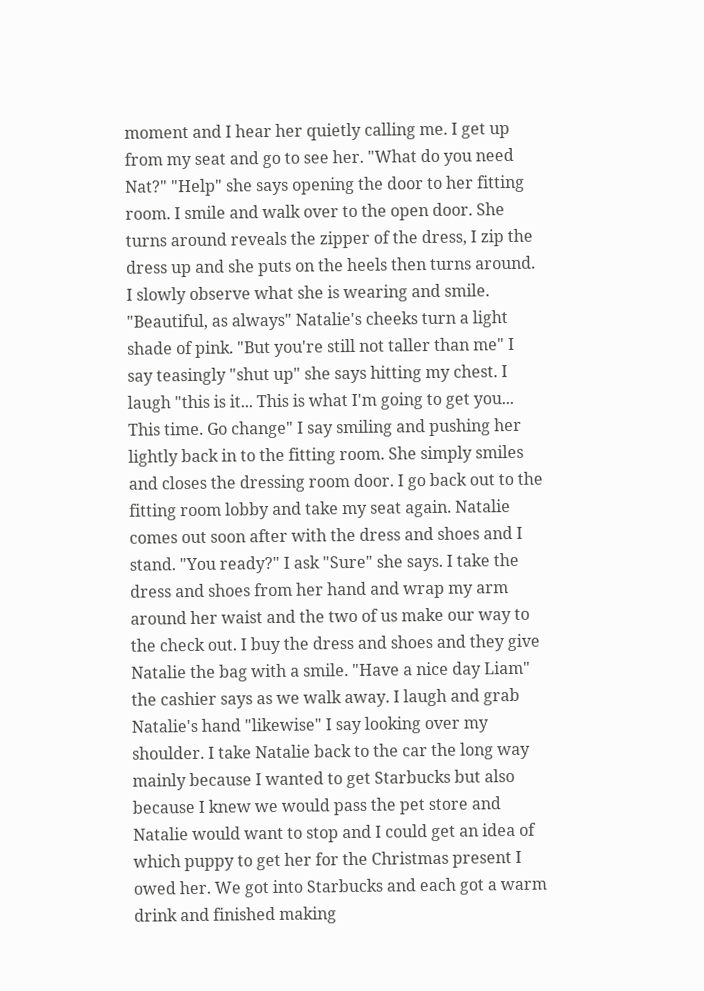moment and I hear her quietly calling me. I get up from my seat and go to see her. "What do you need Nat?" "Help" she says opening the door to her fitting room. I smile and walk over to the open door. She turns around reveals the zipper of the dress, I zip the dress up and she puts on the heels then turns around. I slowly observe what she is wearing and smile. "Beautiful, as always" Natalie's cheeks turn a light shade of pink. "But you're still not taller than me" I say teasingly "shut up" she says hitting my chest. I laugh "this is it... This is what I'm going to get you... This time. Go change" I say smiling and pushing her lightly back in to the fitting room. She simply smiles and closes the dressing room door. I go back out to the fitting room lobby and take my seat again. Natalie comes out soon after with the dress and shoes and I stand. "You ready?" I ask "Sure" she says. I take the dress and shoes from her hand and wrap my arm around her waist and the two of us make our way to the check out. I buy the dress and shoes and they give Natalie the bag with a smile. "Have a nice day Liam" the cashier says as we walk away. I laugh and grab Natalie's hand "likewise" I say looking over my shoulder. I take Natalie back to the car the long way mainly because I wanted to get Starbucks but also because I knew we would pass the pet store and Natalie would want to stop and I could get an idea of which puppy to get her for the Christmas present I owed her. We got into Starbucks and each got a warm drink and finished making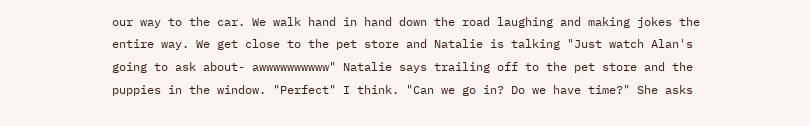our way to the car. We walk hand in hand down the road laughing and making jokes the entire way. We get close to the pet store and Natalie is talking "Just watch Alan's going to ask about- awwwwwwwwww" Natalie says trailing off to the pet store and the puppies in the window. "Perfect" I think. "Can we go in? Do we have time?" She asks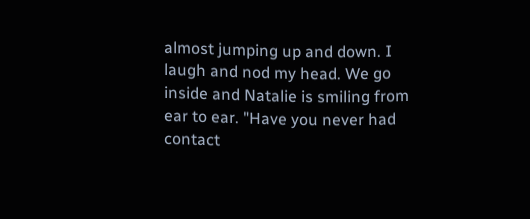almost jumping up and down. I laugh and nod my head. We go inside and Natalie is smiling from ear to ear. "Have you never had contact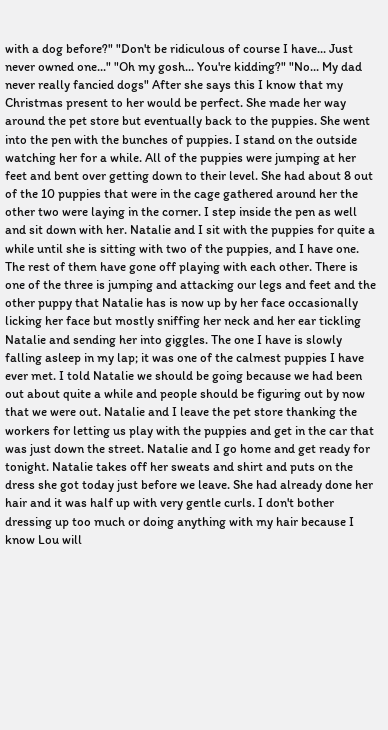with a dog before?" "Don't be ridiculous of course I have... Just never owned one..." "Oh my gosh... You're kidding?" "No... My dad never really fancied dogs" After she says this I know that my Christmas present to her would be perfect. She made her way around the pet store but eventually back to the puppies. She went into the pen with the bunches of puppies. I stand on the outside watching her for a while. All of the puppies were jumping at her feet and bent over getting down to their level. She had about 8 out of the 10 puppies that were in the cage gathered around her the other two were laying in the corner. I step inside the pen as well and sit down with her. Natalie and I sit with the puppies for quite a while until she is sitting with two of the puppies, and I have one. The rest of them have gone off playing with each other. There is one of the three is jumping and attacking our legs and feet and the other puppy that Natalie has is now up by her face occasionally licking her face but mostly sniffing her neck and her ear tickling Natalie and sending her into giggles. The one I have is slowly falling asleep in my lap; it was one of the calmest puppies I have ever met. I told Natalie we should be going because we had been out about quite a while and people should be figuring out by now that we were out. Natalie and I leave the pet store thanking the workers for letting us play with the puppies and get in the car that was just down the street. Natalie and I go home and get ready for tonight. Natalie takes off her sweats and shirt and puts on the dress she got today just before we leave. She had already done her hair and it was half up with very gentle curls. I don't bother dressing up too much or doing anything with my hair because I know Lou will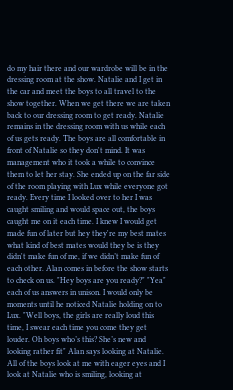do my hair there and our wardrobe will be in the dressing room at the show. Natalie and I get in the car and meet the boys to all travel to the show together. When we get there we are taken back to our dressing room to get ready. Natalie remains in the dressing room with us while each of us gets ready. The boys are all comfortable in front of Natalie so they don't mind. It was management who it took a while to convince them to let her stay. She ended up on the far side of the room playing with Lux while everyone got ready. Every time I looked over to her I was caught smiling and would space out, the boys caught me on it each time. I knew I would get made fun of later but hey they're my best mates what kind of best mates would they be is they didn't make fun of me, if we didn’t make fun of each other. Alan comes in before the show starts to check on us. "Hey boys are you ready?" "Yea" each of us answers in unison. I would only be moments until he noticed Natalie holding on to Lux. "Well boys, the girls are really loud this time, I swear each time you come they get louder. Oh boys who’s this? She’s new and looking rather fit" Alan says looking at Natalie. All of the boys look at me with eager eyes and I look at Natalie who is smiling, looking at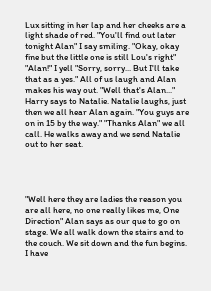Lux sitting in her lap and her cheeks are a light shade of red. "You'll find out later tonight Alan" I say smiling. "Okay, okay fine but the little one is still Lou's right" "Alan!" I yell "Sorry, sorry... But I'll take that as a yes." All of us laugh and Alan makes his way out. "Well that's Alan..." Harry says to Natalie. Natalie laughs, just then we all hear Alan again. "You guys are on in 15 by the way." "Thanks Alan" we all call. He walks away and we send Natalie out to her seat.




"Well here they are ladies the reason you are all here, no one really likes me, One Direction" Alan says as our que to go on stage. We all walk down the stairs and to the couch. We sit down and the fun begins. I have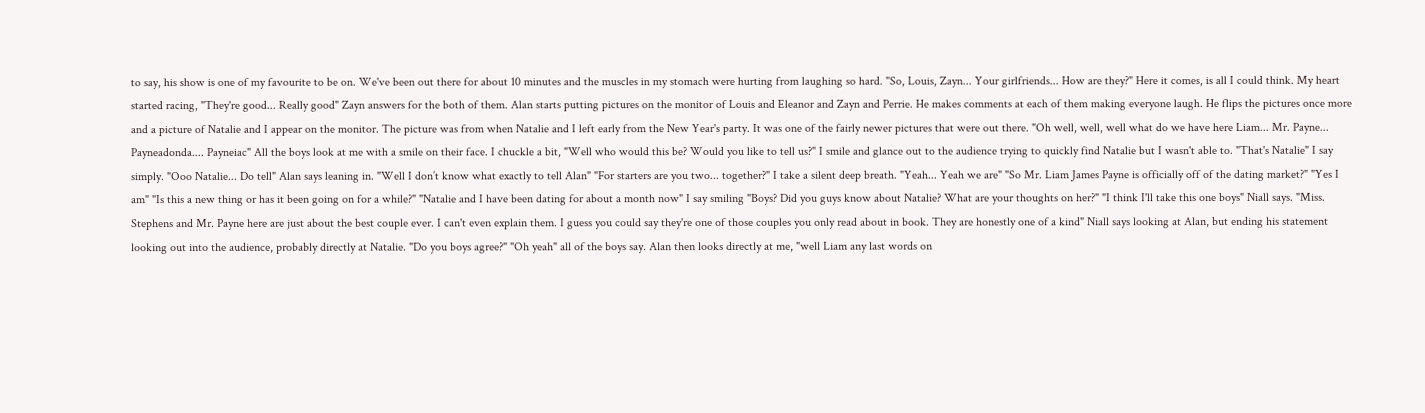to say, his show is one of my favourite to be on. We've been out there for about 10 minutes and the muscles in my stomach were hurting from laughing so hard. "So, Louis, Zayn... Your girlfriends... How are they?" Here it comes, is all I could think. My heart started racing, "They're good... Really good" Zayn answers for the both of them. Alan starts putting pictures on the monitor of Louis and Eleanor and Zayn and Perrie. He makes comments at each of them making everyone laugh. He flips the pictures once more and a picture of Natalie and I appear on the monitor. The picture was from when Natalie and I left early from the New Year's party. It was one of the fairly newer pictures that were out there. "Oh well, well, well what do we have here Liam... Mr. Payne... Payneadonda.... Payneiac" All the boys look at me with a smile on their face. I chuckle a bit, "Well who would this be? Would you like to tell us?" I smile and glance out to the audience trying to quickly find Natalie but I wasn't able to. "That's Natalie" I say simply. "Ooo Natalie... Do tell" Alan says leaning in. "Well I don’t know what exactly to tell Alan" "For starters are you two... together?" I take a silent deep breath. "Yeah... Yeah we are" "So Mr. Liam James Payne is officially off of the dating market?" "Yes I am" "Is this a new thing or has it been going on for a while?" "Natalie and I have been dating for about a month now" I say smiling "Boys? Did you guys know about Natalie? What are your thoughts on her?" "I think I'll take this one boys" Niall says. "Miss. Stephens and Mr. Payne here are just about the best couple ever. I can't even explain them. I guess you could say they're one of those couples you only read about in book. They are honestly one of a kind" Niall says looking at Alan, but ending his statement looking out into the audience, probably directly at Natalie. "Do you boys agree?" "Oh yeah" all of the boys say. Alan then looks directly at me, "well Liam any last words on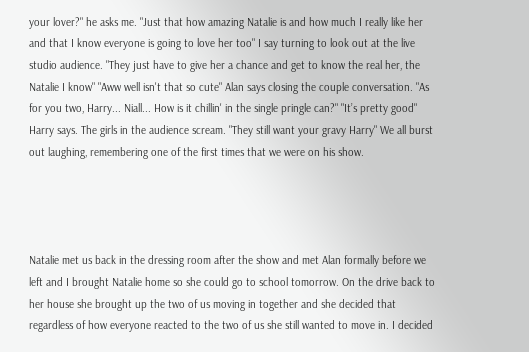your lover?" he asks me. "Just that how amazing Natalie is and how much I really like her and that I know everyone is going to love her too" I say turning to look out at the live studio audience. "They just have to give her a chance and get to know the real her, the Natalie I know" "Aww well isn't that so cute" Alan says closing the couple conversation. "As for you two, Harry... Niall... How is it chillin' in the single pringle can?" "It’s pretty good" Harry says. The girls in the audience scream. "They still want your gravy Harry" We all burst out laughing, remembering one of the first times that we were on his show.




Natalie met us back in the dressing room after the show and met Alan formally before we left and I brought Natalie home so she could go to school tomorrow. On the drive back to her house she brought up the two of us moving in together and she decided that regardless of how everyone reacted to the two of us she still wanted to move in. I decided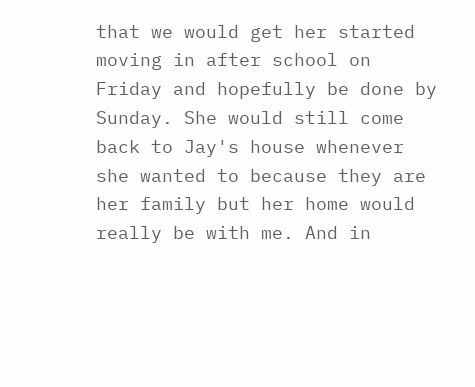that we would get her started moving in after school on Friday and hopefully be done by Sunday. She would still come back to Jay's house whenever she wanted to because they are her family but her home would really be with me. And in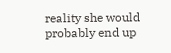reality she would probably end up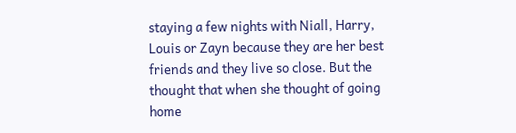staying a few nights with Niall, Harry, Louis or Zayn because they are her best friends and they live so close. But the thought that when she thought of going home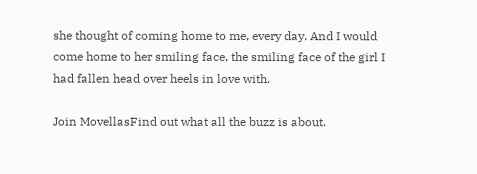she thought of coming home to me, every day. And I would come home to her smiling face, the smiling face of the girl I had fallen head over heels in love with.

Join MovellasFind out what all the buzz is about.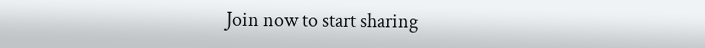Join now to start sharing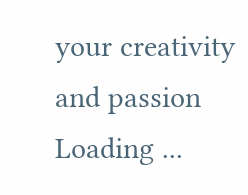your creativity and passion
Loading ...